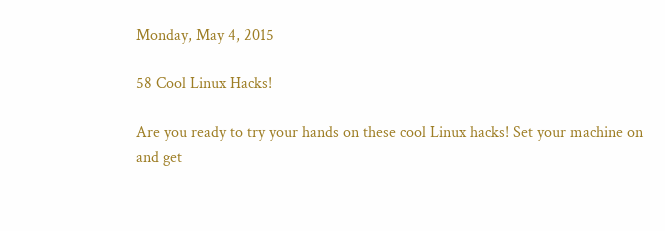Monday, May 4, 2015

58 Cool Linux Hacks!

Are you ready to try your hands on these cool Linux hacks! Set your machine on and get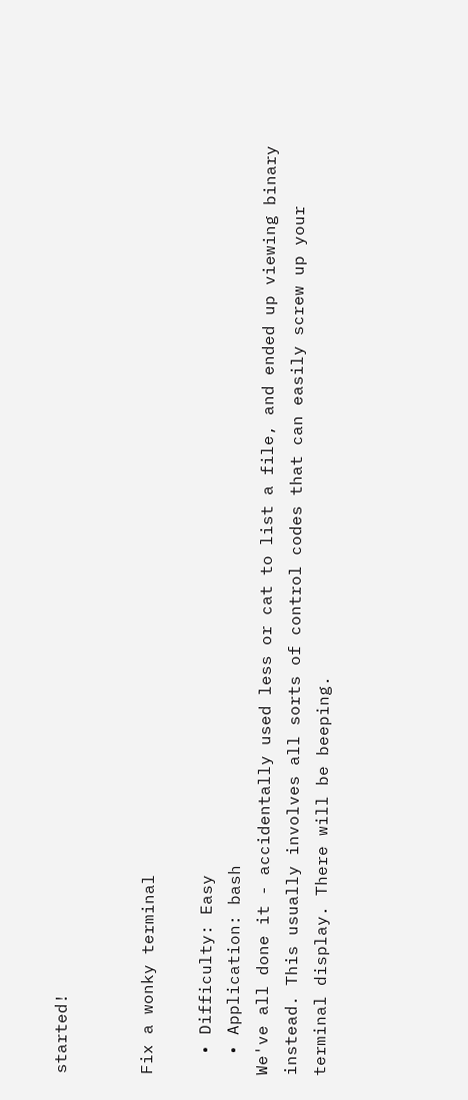started!


Fix a wonky terminal

  • Difficulty: Easy
  • Application: bash
We've all done it - accidentally used less or cat to list a file, and ended up viewing binary instead. This usually involves all sorts of control codes that can easily screw up your terminal display. There will be beeping.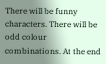There will be funny characters. There will be odd colour combinations. At the end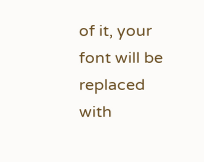of it, your font will be replaced with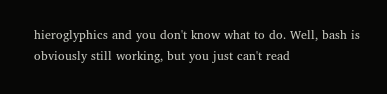hieroglyphics and you don't know what to do. Well, bash is obviously still working, but you just can't read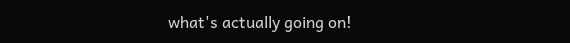what's actually going on!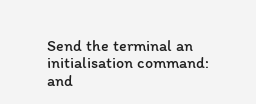Send the terminal an initialisation command:
and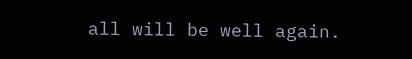all will be well again.